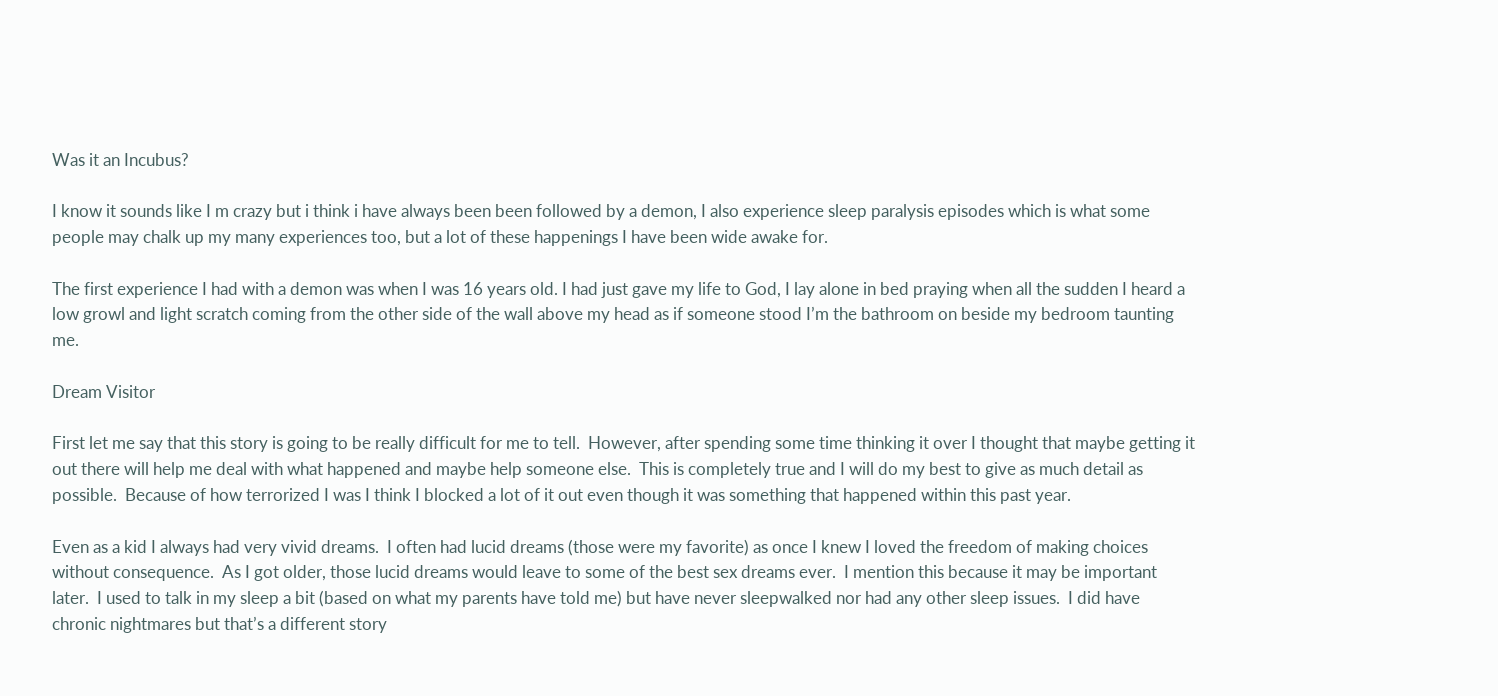Was it an Incubus?

I know it sounds like I m crazy but i think i have always been been followed by a demon, I also experience sleep paralysis episodes which is what some people may chalk up my many experiences too, but a lot of these happenings I have been wide awake for.

The first experience I had with a demon was when I was 16 years old. I had just gave my life to God, I lay alone in bed praying when all the sudden I heard a low growl and light scratch coming from the other side of the wall above my head as if someone stood I’m the bathroom on beside my bedroom taunting me.

Dream Visitor

First let me say that this story is going to be really difficult for me to tell.  However, after spending some time thinking it over I thought that maybe getting it out there will help me deal with what happened and maybe help someone else.  This is completely true and I will do my best to give as much detail as possible.  Because of how terrorized I was I think I blocked a lot of it out even though it was something that happened within this past year.

Even as a kid I always had very vivid dreams.  I often had lucid dreams (those were my favorite) as once I knew I loved the freedom of making choices without consequence.  As I got older, those lucid dreams would leave to some of the best sex dreams ever.  I mention this because it may be important later.  I used to talk in my sleep a bit (based on what my parents have told me) but have never sleepwalked nor had any other sleep issues.  I did have chronic nightmares but that’s a different story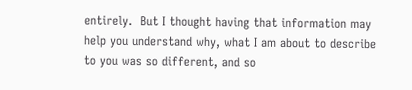entirely.  But I thought having that information may help you understand why, what I am about to describe to you was so different, and so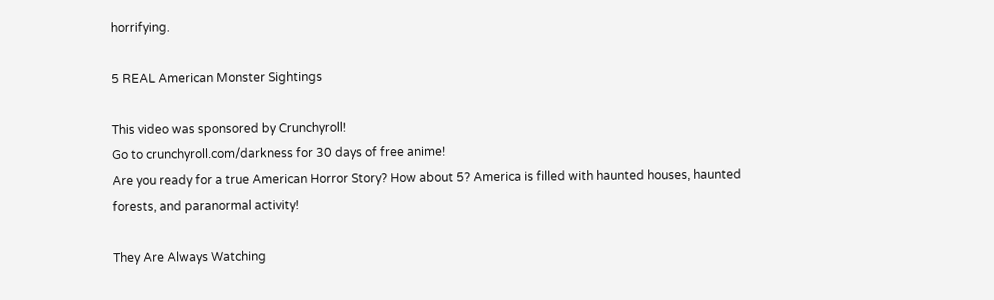horrifying.

5 REAL American Monster Sightings

This video was sponsored by Crunchyroll!
Go to crunchyroll.com/darkness for 30 days of free anime!
Are you ready for a true American Horror Story? How about 5? America is filled with haunted houses, haunted forests, and paranormal activity!

They Are Always Watching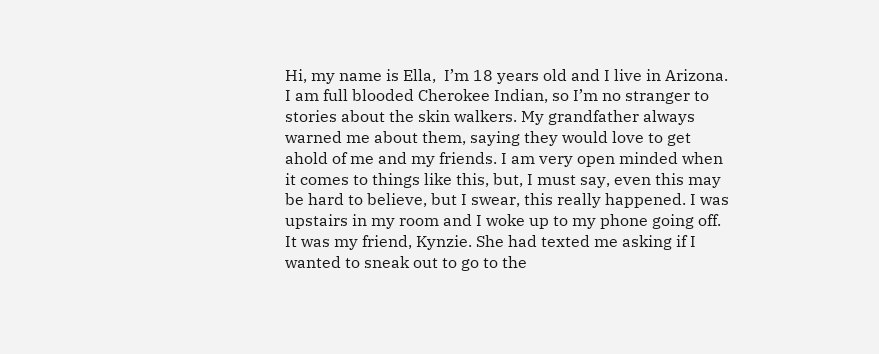Hi, my name is Ella,  I’m 18 years old and I live in Arizona. I am full blooded Cherokee Indian, so I’m no stranger to stories about the skin walkers. My grandfather always warned me about them, saying they would love to get ahold of me and my friends. I am very open minded when it comes to things like this, but, I must say, even this may be hard to believe, but I swear, this really happened. I was upstairs in my room and I woke up to my phone going off. It was my friend, Kynzie. She had texted me asking if I wanted to sneak out to go to the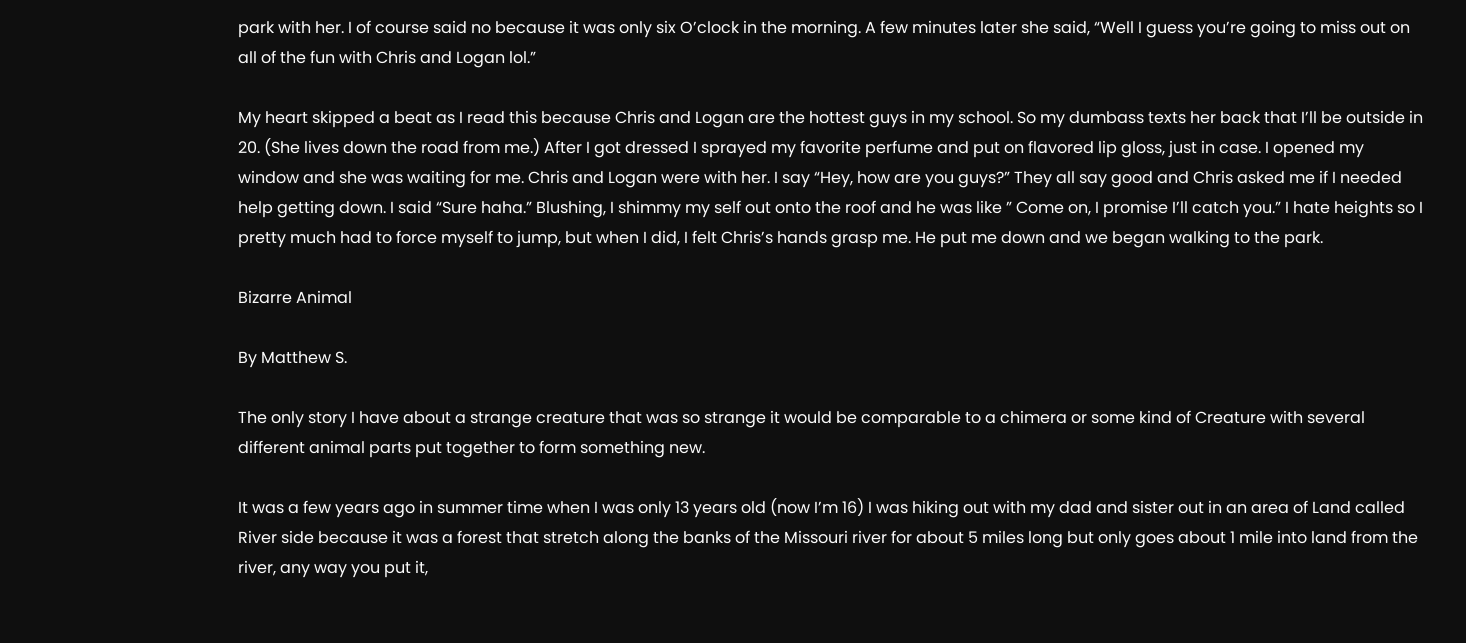park with her. I of course said no because it was only six O’clock in the morning. A few minutes later she said, “Well I guess you’re going to miss out on all of the fun with Chris and Logan lol.”

My heart skipped a beat as I read this because Chris and Logan are the hottest guys in my school. So my dumbass texts her back that I’ll be outside in 20. (She lives down the road from me.) After I got dressed I sprayed my favorite perfume and put on flavored lip gloss, just in case. I opened my window and she was waiting for me. Chris and Logan were with her. I say “Hey, how are you guys?” They all say good and Chris asked me if I needed help getting down. I said “Sure haha.” Blushing, I shimmy my self out onto the roof and he was like ” Come on, I promise I’ll catch you.” I hate heights so I pretty much had to force myself to jump, but when I did, I felt Chris’s hands grasp me. He put me down and we began walking to the park.

Bizarre Animal

By Matthew S.

The only story I have about a strange creature that was so strange it would be comparable to a chimera or some kind of Creature with several different animal parts put together to form something new.

It was a few years ago in summer time when I was only 13 years old (now I’m 16) I was hiking out with my dad and sister out in an area of Land called River side because it was a forest that stretch along the banks of the Missouri river for about 5 miles long but only goes about 1 mile into land from the river, any way you put it,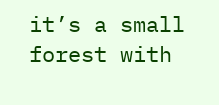it’s a small forest with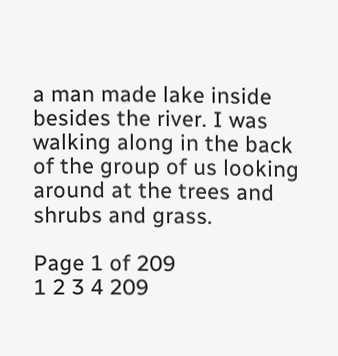a man made lake inside besides the river. I was walking along in the back of the group of us looking around at the trees and shrubs and grass.

Page 1 of 209
1 2 3 4 209